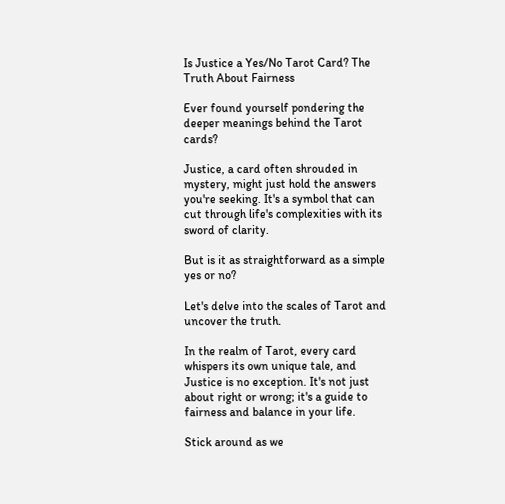Is Justice a Yes/No Tarot Card? The Truth About Fairness

Ever found yourself pondering the deeper meanings behind the Tarot cards?

Justice, a card often shrouded in mystery, might just hold the answers you're seeking. It's a symbol that can cut through life's complexities with its sword of clarity.

But is it as straightforward as a simple yes or no?

Let's delve into the scales of Tarot and uncover the truth.

In the realm of Tarot, every card whispers its own unique tale, and Justice is no exception. It's not just about right or wrong; it's a guide to fairness and balance in your life.

Stick around as we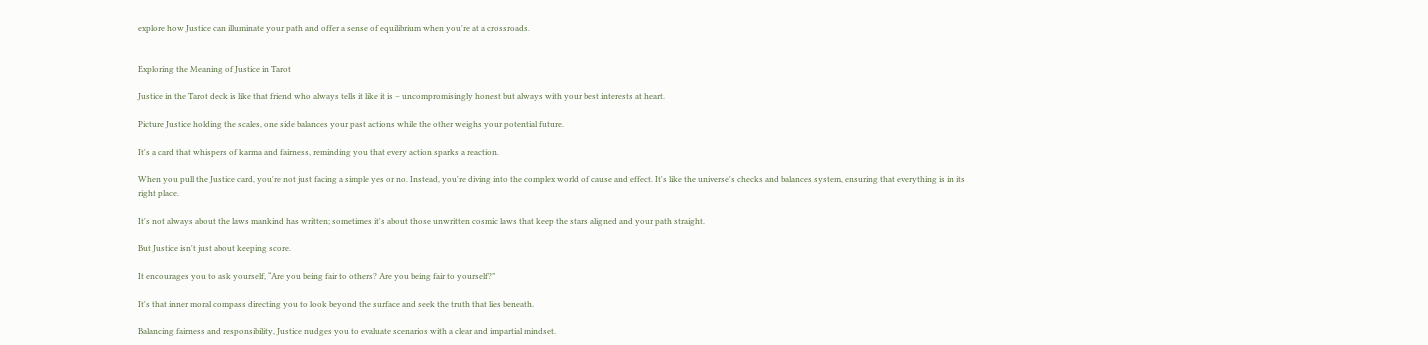explore how Justice can illuminate your path and offer a sense of equilibrium when you're at a crossroads.


Exploring the Meaning of Justice in Tarot

Justice in the Tarot deck is like that friend who always tells it like it is – uncompromisingly honest but always with your best interests at heart.

Picture Justice holding the scales, one side balances your past actions while the other weighs your potential future.

It's a card that whispers of karma and fairness, reminding you that every action sparks a reaction.

When you pull the Justice card, you're not just facing a simple yes or no. Instead, you're diving into the complex world of cause and effect. It's like the universe's checks and balances system, ensuring that everything is in its right place.

It's not always about the laws mankind has written; sometimes it's about those unwritten cosmic laws that keep the stars aligned and your path straight.

But Justice isn't just about keeping score.

It encourages you to ask yourself, “Are you being fair to others? Are you being fair to yourself?”

It's that inner moral compass directing you to look beyond the surface and seek the truth that lies beneath.

Balancing fairness and responsibility, Justice nudges you to evaluate scenarios with a clear and impartial mindset.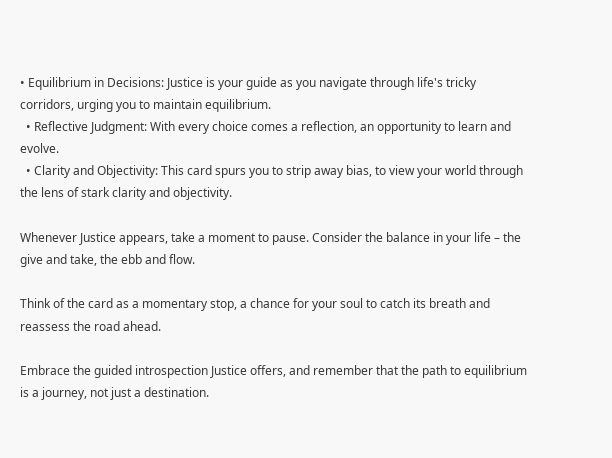• Equilibrium in Decisions: Justice is your guide as you navigate through life's tricky corridors, urging you to maintain equilibrium.
  • Reflective Judgment: With every choice comes a reflection, an opportunity to learn and evolve.
  • Clarity and Objectivity: This card spurs you to strip away bias, to view your world through the lens of stark clarity and objectivity.

Whenever Justice appears, take a moment to pause. Consider the balance in your life – the give and take, the ebb and flow.

Think of the card as a momentary stop, a chance for your soul to catch its breath and reassess the road ahead.

Embrace the guided introspection Justice offers, and remember that the path to equilibrium is a journey, not just a destination.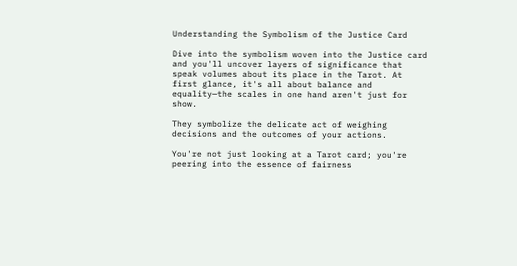Understanding the Symbolism of the Justice Card

Dive into the symbolism woven into the Justice card and you'll uncover layers of significance that speak volumes about its place in the Tarot. At first glance, it's all about balance and equality—the scales in one hand aren't just for show.

They symbolize the delicate act of weighing decisions and the outcomes of your actions.

You're not just looking at a Tarot card; you're peering into the essence of fairness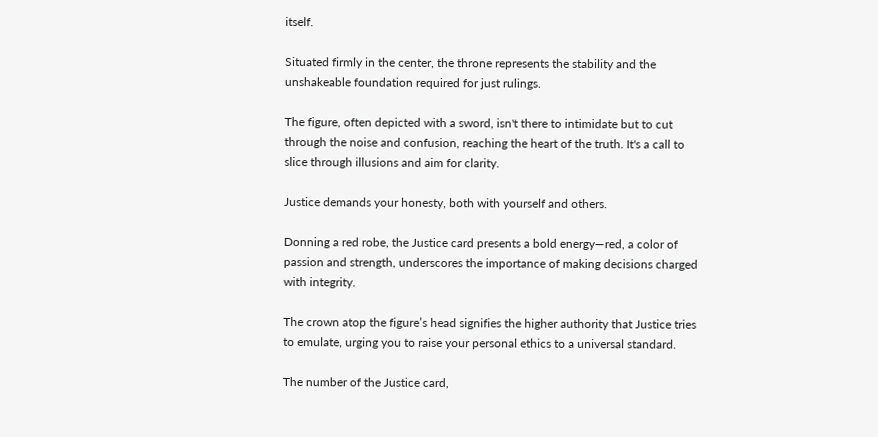itself.

Situated firmly in the center, the throne represents the stability and the unshakeable foundation required for just rulings.

The figure, often depicted with a sword, isn't there to intimidate but to cut through the noise and confusion, reaching the heart of the truth. It's a call to slice through illusions and aim for clarity.

Justice demands your honesty, both with yourself and others.

Donning a red robe, the Justice card presents a bold energy—red, a color of passion and strength, underscores the importance of making decisions charged with integrity.

The crown atop the figure’s head signifies the higher authority that Justice tries to emulate, urging you to raise your personal ethics to a universal standard.

The number of the Justice card,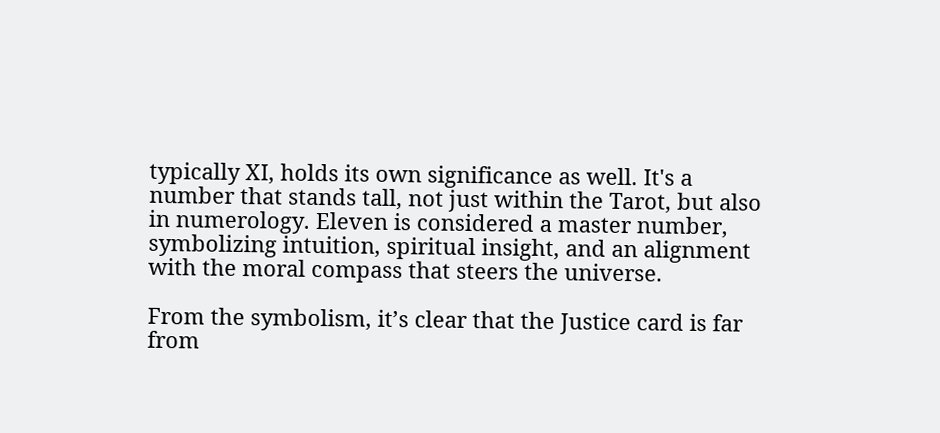typically XI, holds its own significance as well. It's a number that stands tall, not just within the Tarot, but also in numerology. Eleven is considered a master number, symbolizing intuition, spiritual insight, and an alignment with the moral compass that steers the universe.

From the symbolism, it’s clear that the Justice card is far from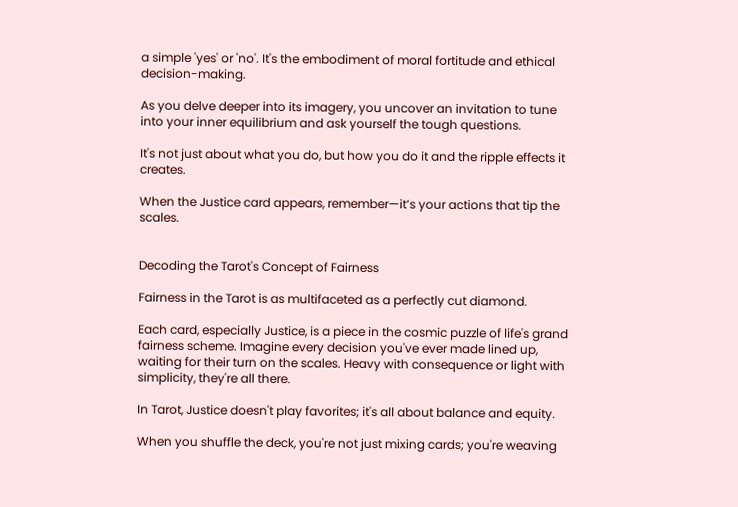a simple 'yes' or 'no'. It's the embodiment of moral fortitude and ethical decision-making.

As you delve deeper into its imagery, you uncover an invitation to tune into your inner equilibrium and ask yourself the tough questions.

It's not just about what you do, but how you do it and the ripple effects it creates.

When the Justice card appears, remember—it’s your actions that tip the scales.


Decoding the Tarot's Concept of Fairness

Fairness in the Tarot is as multifaceted as a perfectly cut diamond.

Each card, especially Justice, is a piece in the cosmic puzzle of life's grand fairness scheme. Imagine every decision you've ever made lined up, waiting for their turn on the scales. Heavy with consequence or light with simplicity, they're all there.

In Tarot, Justice doesn't play favorites; it's all about balance and equity.

When you shuffle the deck, you're not just mixing cards; you're weaving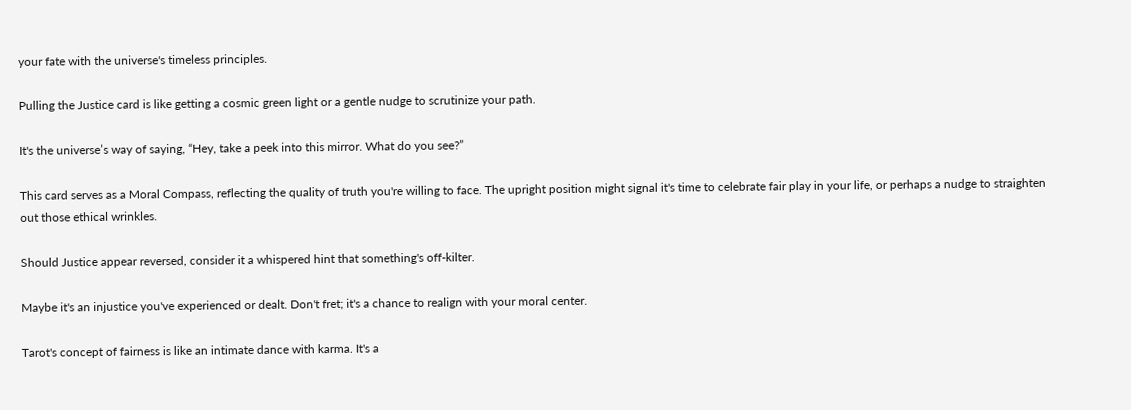your fate with the universe's timeless principles.

Pulling the Justice card is like getting a cosmic green light or a gentle nudge to scrutinize your path.

It's the universe’s way of saying, “Hey, take a peek into this mirror. What do you see?”

This card serves as a Moral Compass, reflecting the quality of truth you're willing to face. The upright position might signal it's time to celebrate fair play in your life, or perhaps a nudge to straighten out those ethical wrinkles.

Should Justice appear reversed, consider it a whispered hint that something's off-kilter.

Maybe it's an injustice you've experienced or dealt. Don't fret; it's a chance to realign with your moral center.

Tarot's concept of fairness is like an intimate dance with karma. It's a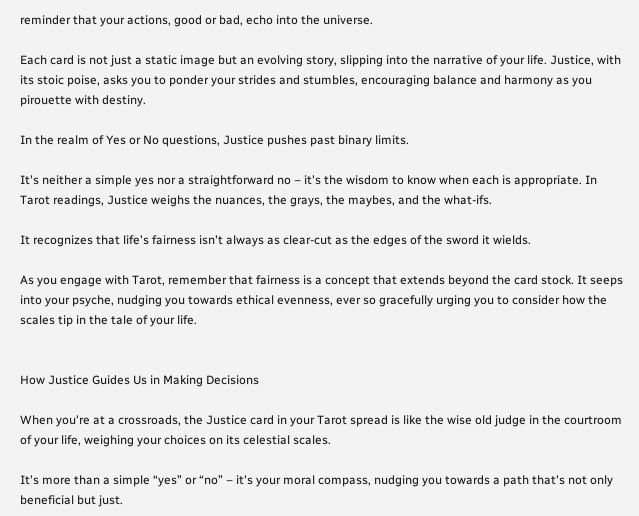reminder that your actions, good or bad, echo into the universe.

Each card is not just a static image but an evolving story, slipping into the narrative of your life. Justice, with its stoic poise, asks you to ponder your strides and stumbles, encouraging balance and harmony as you pirouette with destiny.

In the realm of Yes or No questions, Justice pushes past binary limits.

It's neither a simple yes nor a straightforward no – it's the wisdom to know when each is appropriate. In Tarot readings, Justice weighs the nuances, the grays, the maybes, and the what-ifs.

It recognizes that life's fairness isn't always as clear-cut as the edges of the sword it wields.

As you engage with Tarot, remember that fairness is a concept that extends beyond the card stock. It seeps into your psyche, nudging you towards ethical evenness, ever so gracefully urging you to consider how the scales tip in the tale of your life.


How Justice Guides Us in Making Decisions

When you're at a crossroads, the Justice card in your Tarot spread is like the wise old judge in the courtroom of your life, weighing your choices on its celestial scales.

It's more than a simple “yes” or “no” – it's your moral compass, nudging you towards a path that's not only beneficial but just.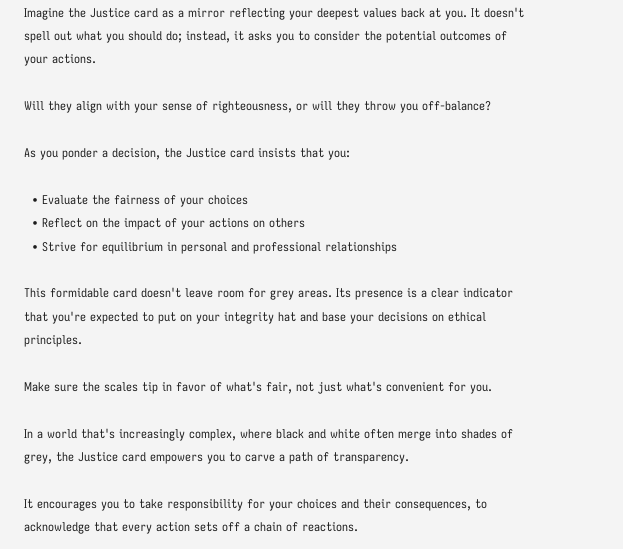Imagine the Justice card as a mirror reflecting your deepest values back at you. It doesn't spell out what you should do; instead, it asks you to consider the potential outcomes of your actions.

Will they align with your sense of righteousness, or will they throw you off-balance?

As you ponder a decision, the Justice card insists that you:

  • Evaluate the fairness of your choices
  • Reflect on the impact of your actions on others
  • Strive for equilibrium in personal and professional relationships

This formidable card doesn't leave room for grey areas. Its presence is a clear indicator that you're expected to put on your integrity hat and base your decisions on ethical principles.

Make sure the scales tip in favor of what's fair, not just what's convenient for you.

In a world that's increasingly complex, where black and white often merge into shades of grey, the Justice card empowers you to carve a path of transparency.

It encourages you to take responsibility for your choices and their consequences, to acknowledge that every action sets off a chain of reactions.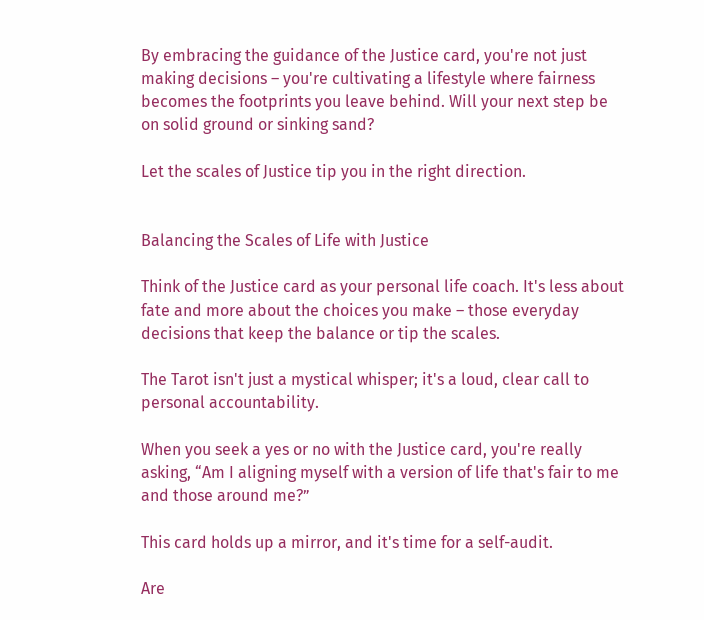By embracing the guidance of the Justice card, you're not just making decisions – you're cultivating a lifestyle where fairness becomes the footprints you leave behind. Will your next step be on solid ground or sinking sand?

Let the scales of Justice tip you in the right direction.


Balancing the Scales of Life with Justice

Think of the Justice card as your personal life coach. It's less about fate and more about the choices you make – those everyday decisions that keep the balance or tip the scales.

The Tarot isn't just a mystical whisper; it's a loud, clear call to personal accountability.

When you seek a yes or no with the Justice card, you're really asking, “Am I aligning myself with a version of life that's fair to me and those around me?”

This card holds up a mirror, and it's time for a self-audit.

Are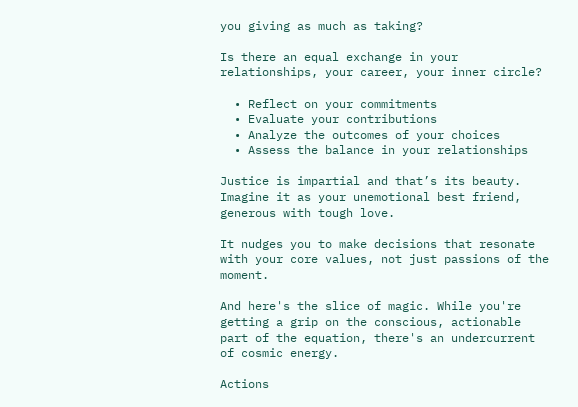you giving as much as taking?

Is there an equal exchange in your relationships, your career, your inner circle?

  • Reflect on your commitments
  • Evaluate your contributions
  • Analyze the outcomes of your choices
  • Assess the balance in your relationships

Justice is impartial and that’s its beauty. Imagine it as your unemotional best friend, generous with tough love.

It nudges you to make decisions that resonate with your core values, not just passions of the moment.

And here's the slice of magic. While you're getting a grip on the conscious, actionable part of the equation, there's an undercurrent of cosmic energy.

Actions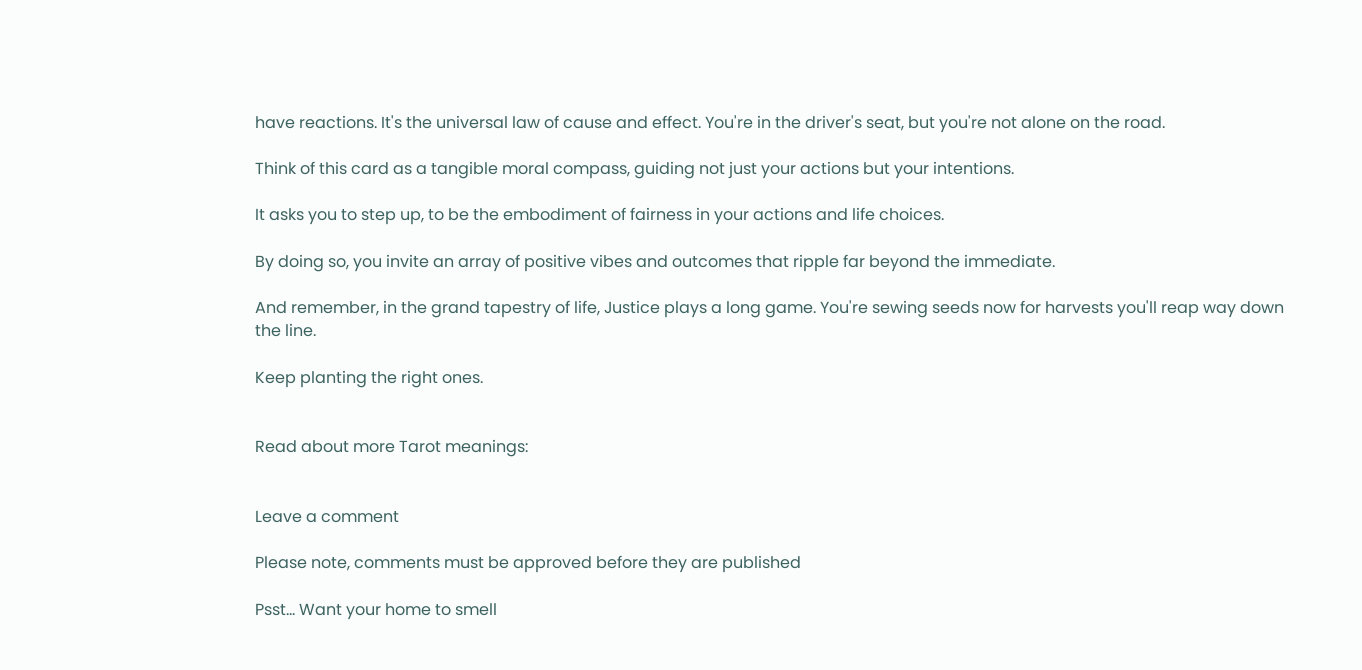have reactions. It's the universal law of cause and effect. You're in the driver's seat, but you're not alone on the road.

Think of this card as a tangible moral compass, guiding not just your actions but your intentions.

It asks you to step up, to be the embodiment of fairness in your actions and life choices.

By doing so, you invite an array of positive vibes and outcomes that ripple far beyond the immediate.

And remember, in the grand tapestry of life, Justice plays a long game. You're sewing seeds now for harvests you'll reap way down the line.

Keep planting the right ones.


Read about more Tarot meanings:


Leave a comment

Please note, comments must be approved before they are published

Psst... Want your home to smell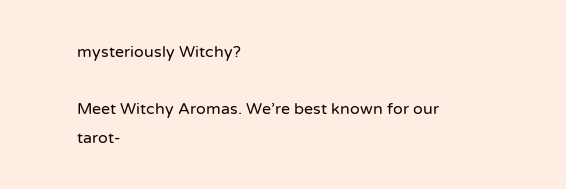mysteriously Witchy?

Meet Witchy Aromas. We’re best known for our tarot-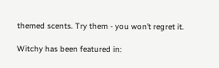themed scents. Try them - you won’t regret it.

Witchy has been featured in: